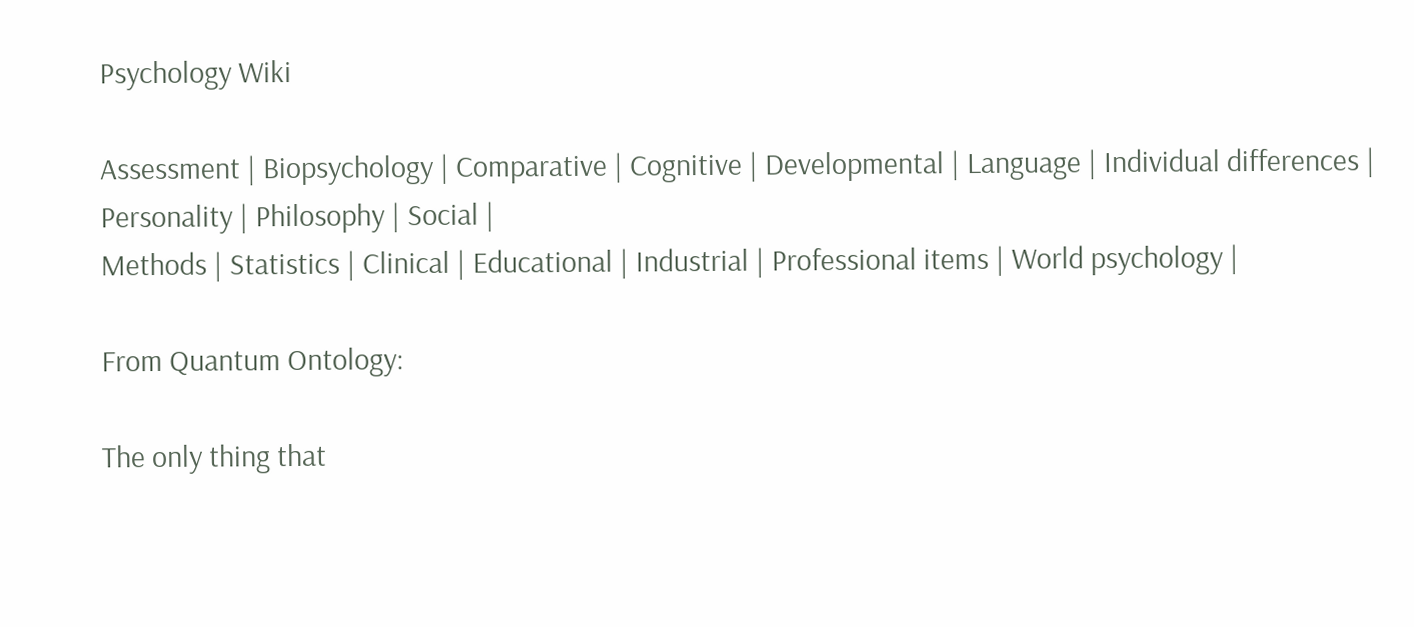Psychology Wiki

Assessment | Biopsychology | Comparative | Cognitive | Developmental | Language | Individual differences | Personality | Philosophy | Social |
Methods | Statistics | Clinical | Educational | Industrial | Professional items | World psychology |

From Quantum Ontology:

The only thing that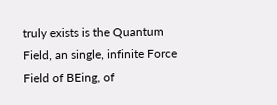truly exists is the Quantum Field, an single, infinite Force Field of BEing, of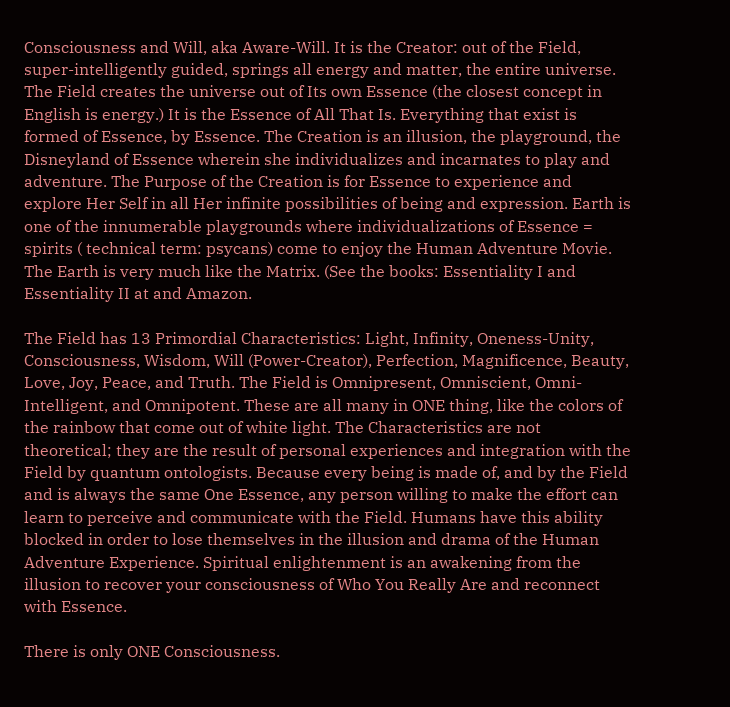Consciousness and Will, aka Aware-Will. It is the Creator: out of the Field, super-intelligently guided, springs all energy and matter, the entire universe. The Field creates the universe out of Its own Essence (the closest concept in English is energy.) It is the Essence of All That Is. Everything that exist is formed of Essence, by Essence. The Creation is an illusion, the playground, the Disneyland of Essence wherein she individualizes and incarnates to play and adventure. The Purpose of the Creation is for Essence to experience and explore Her Self in all Her infinite possibilities of being and expression. Earth is one of the innumerable playgrounds where individualizations of Essence = spirits ( technical term: psycans) come to enjoy the Human Adventure Movie. The Earth is very much like the Matrix. (See the books: Essentiality I and Essentiality II at and Amazon.

The Field has 13 Primordial Characteristics: Light, Infinity, Oneness-Unity, Consciousness, Wisdom, Will (Power-Creator), Perfection, Magnificence, Beauty, Love, Joy, Peace, and Truth. The Field is Omnipresent, Omniscient, Omni-Intelligent, and Omnipotent. These are all many in ONE thing, like the colors of the rainbow that come out of white light. The Characteristics are not theoretical; they are the result of personal experiences and integration with the Field by quantum ontologists. Because every being is made of, and by the Field and is always the same One Essence, any person willing to make the effort can learn to perceive and communicate with the Field. Humans have this ability blocked in order to lose themselves in the illusion and drama of the Human Adventure Experience. Spiritual enlightenment is an awakening from the illusion to recover your consciousness of Who You Really Are and reconnect with Essence.

There is only ONE Consciousness.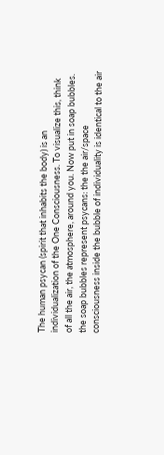The human psycan (spirit that inhabits the body) is an individualization of the One Consciousness. To visualize this, think of all the air, the atmosphere, around you. Now put in soap bubbles. the soap bubbles represent psycans: the the air/space consciousness inside the bubble of individuality is identical to the air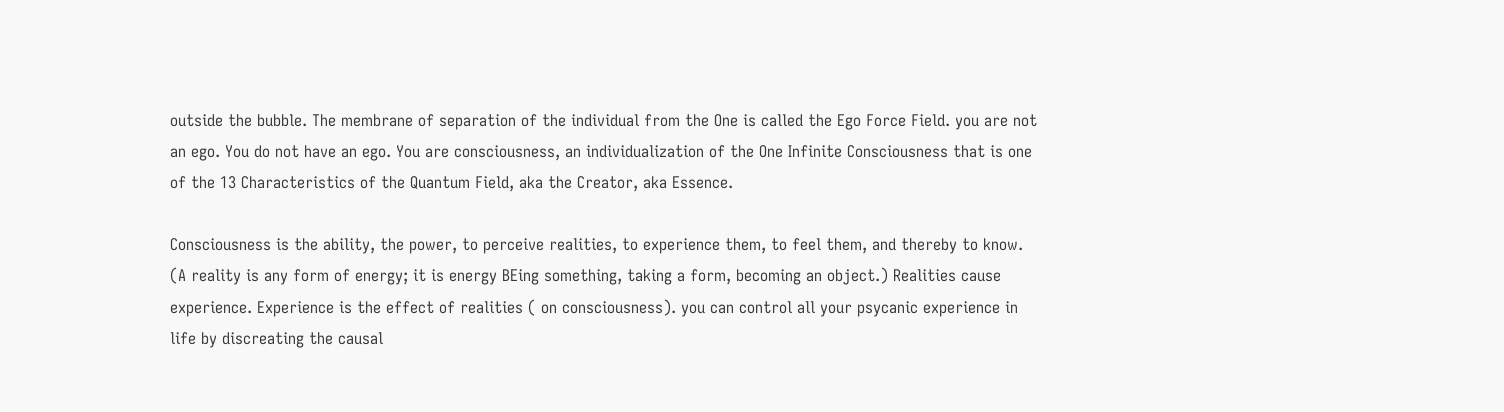outside the bubble. The membrane of separation of the individual from the One is called the Ego Force Field. you are not an ego. You do not have an ego. You are consciousness, an individualization of the One Infinite Consciousness that is one of the 13 Characteristics of the Quantum Field, aka the Creator, aka Essence.

Consciousness is the ability, the power, to perceive realities, to experience them, to feel them, and thereby to know. (A reality is any form of energy; it is energy BEing something, taking a form, becoming an object.) Realities cause experience. Experience is the effect of realities ( on consciousness). you can control all your psycanic experience in life by discreating the causal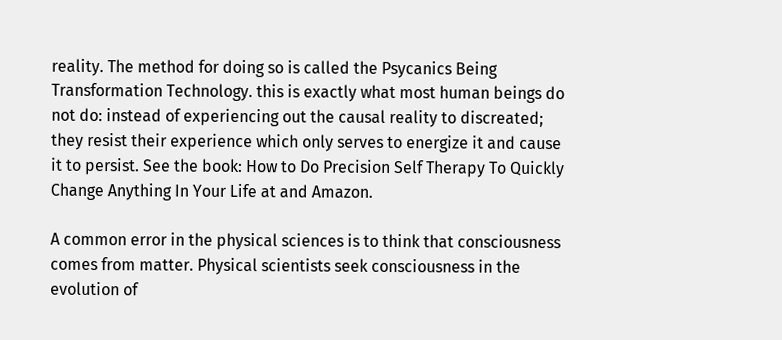reality. The method for doing so is called the Psycanics Being Transformation Technology. this is exactly what most human beings do not do: instead of experiencing out the causal reality to discreated; they resist their experience which only serves to energize it and cause it to persist. See the book: How to Do Precision Self Therapy To Quickly Change Anything In Your Life at and Amazon.

A common error in the physical sciences is to think that consciousness comes from matter. Physical scientists seek consciousness in the evolution of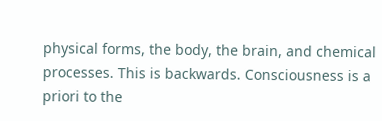physical forms, the body, the brain, and chemical processes. This is backwards. Consciousness is a priori to the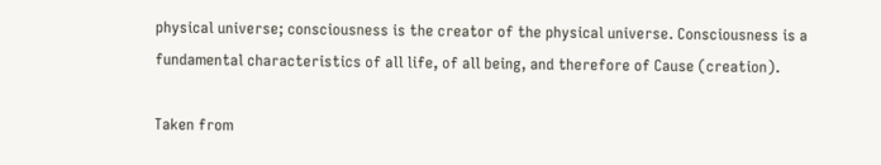physical universe; consciousness is the creator of the physical universe. Consciousness is a fundamental characteristics of all life, of all being, and therefore of Cause (creation).

Taken from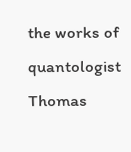the works of quantologist Thomas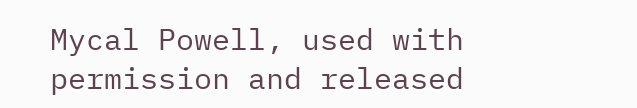Mycal Powell, used with permission and released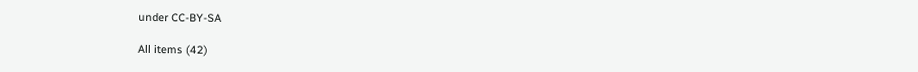under CC-BY-SA

All items (42)